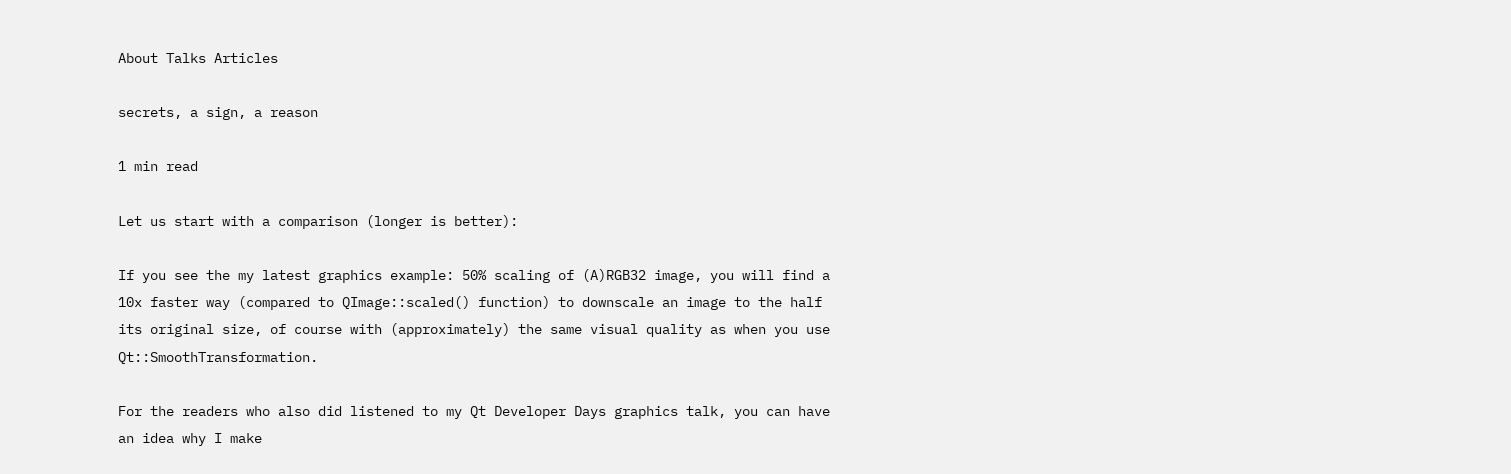About Talks Articles

secrets, a sign, a reason

1 min read

Let us start with a comparison (longer is better):

If you see the my latest graphics example: 50% scaling of (A)RGB32 image, you will find a 10x faster way (compared to QImage::scaled() function) to downscale an image to the half its original size, of course with (approximately) the same visual quality as when you use Qt::SmoothTransformation.

For the readers who also did listened to my Qt Developer Days graphics talk, you can have an idea why I make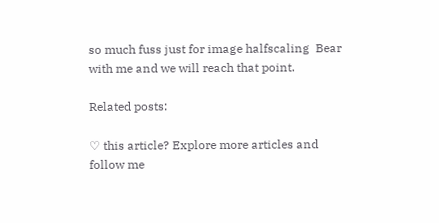so much fuss just for image halfscaling  Bear with me and we will reach that point.

Related posts:

♡ this article? Explore more articles and follow me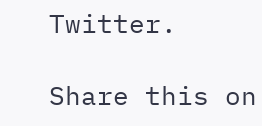Twitter.

Share this on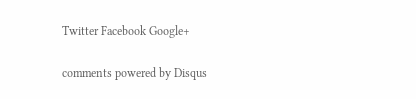Twitter Facebook Google+

comments powered by Disqus